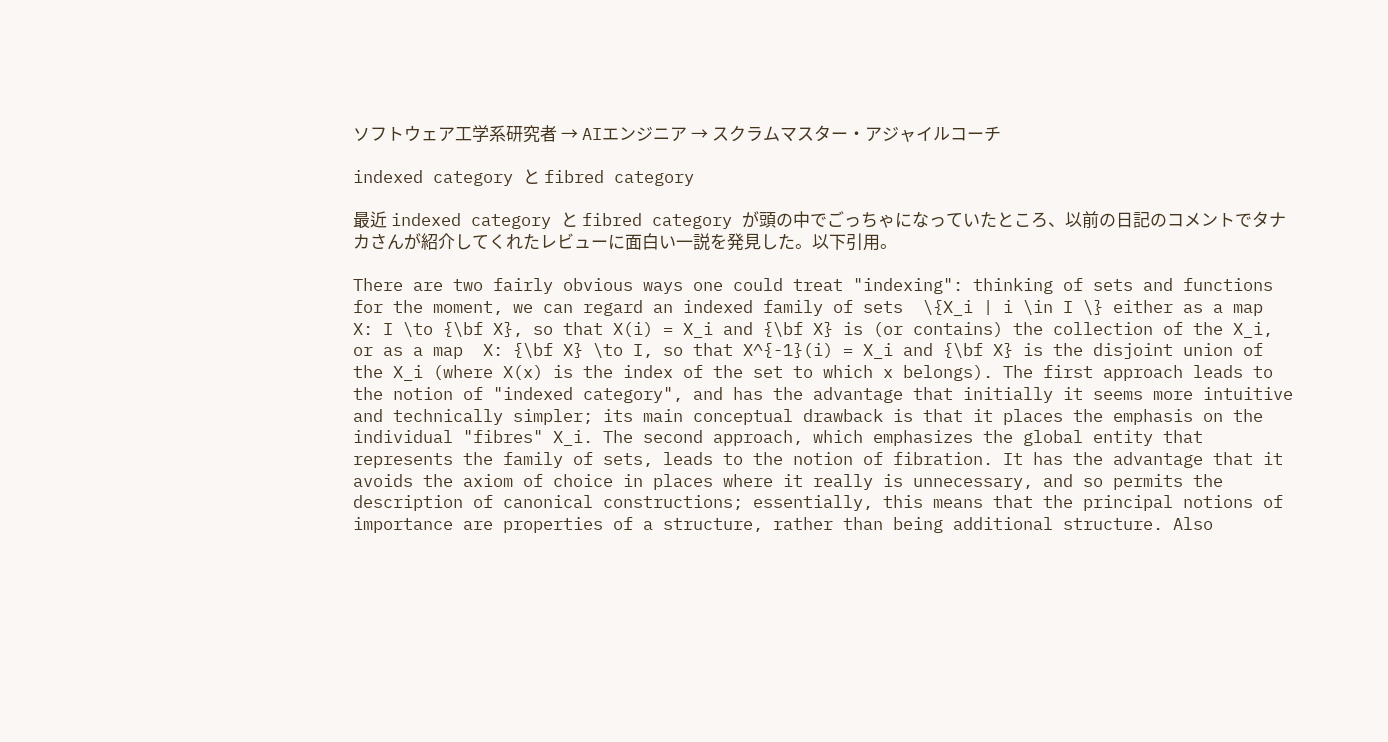ソフトウェア工学系研究者 → AIエンジニア → スクラムマスター・アジャイルコーチ

indexed category と fibred category

最近 indexed category と fibred category が頭の中でごっちゃになっていたところ、以前の日記のコメントでタナカさんが紹介してくれたレビューに面白い一説を発見した。以下引用。

There are two fairly obvious ways one could treat "indexing": thinking of sets and functions for the moment, we can regard an indexed family of sets  \{X_i | i \in I \} either as a map  X: I \to {\bf X}, so that X(i) = X_i and {\bf X} is (or contains) the collection of the X_i, or as a map  X: {\bf X} \to I, so that X^{-1}(i) = X_i and {\bf X} is the disjoint union of the X_i (where X(x) is the index of the set to which x belongs). The first approach leads to the notion of "indexed category", and has the advantage that initially it seems more intuitive and technically simpler; its main conceptual drawback is that it places the emphasis on the individual "fibres" X_i. The second approach, which emphasizes the global entity that represents the family of sets, leads to the notion of fibration. It has the advantage that it avoids the axiom of choice in places where it really is unnecessary, and so permits the description of canonical constructions; essentially, this means that the principal notions of importance are properties of a structure, rather than being additional structure. Also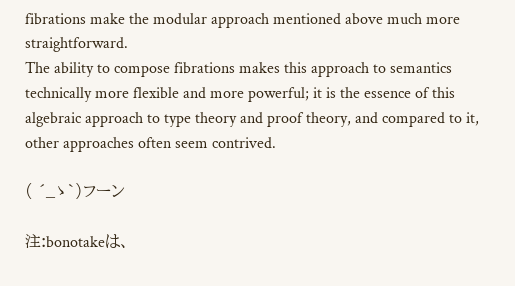fibrations make the modular approach mentioned above much more straightforward.
The ability to compose fibrations makes this approach to semantics technically more flexible and more powerful; it is the essence of this algebraic approach to type theory and proof theory, and compared to it, other approaches often seem contrived.

( ´_ゝ`)フーン

注:bonotakeは、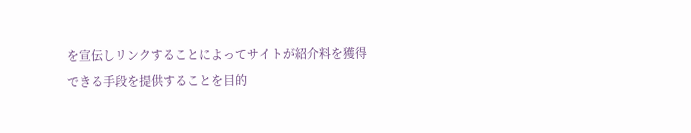を宣伝しリンクすることによってサイトが紹介料を獲得できる手段を提供することを目的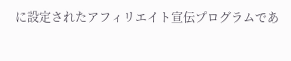に設定されたアフィリエイト宣伝プログラムであ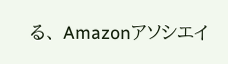る、 Amazonアソシエイ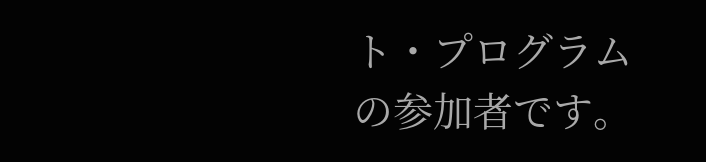ト・プログラムの参加者です。